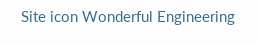Site icon Wonderful Engineering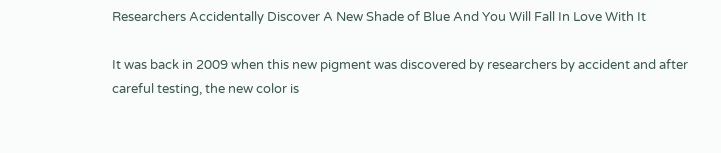Researchers Accidentally Discover A New Shade of Blue And You Will Fall In Love With It

It was back in 2009 when this new pigment was discovered by researchers by accident and after careful testing, the new color is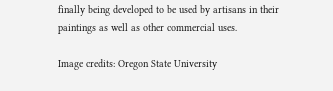finally being developed to be used by artisans in their paintings as well as other commercial uses.

Image credits: Oregon State University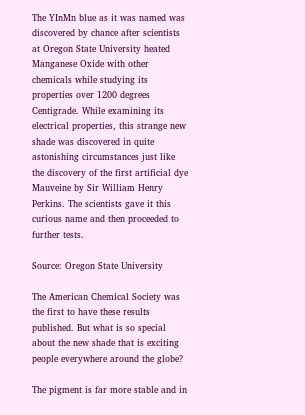The YInMn blue as it was named was discovered by chance after scientists at Oregon State University heated Manganese Oxide with other chemicals while studying its properties over 1200 degrees Centigrade. While examining its electrical properties, this strange new shade was discovered in quite astonishing circumstances just like the discovery of the first artificial dye Mauveine by Sir William Henry Perkins. The scientists gave it this curious name and then proceeded to further tests.

Source: Oregon State University

The American Chemical Society was the first to have these results published. But what is so special about the new shade that is exciting people everywhere around the globe?

The pigment is far more stable and in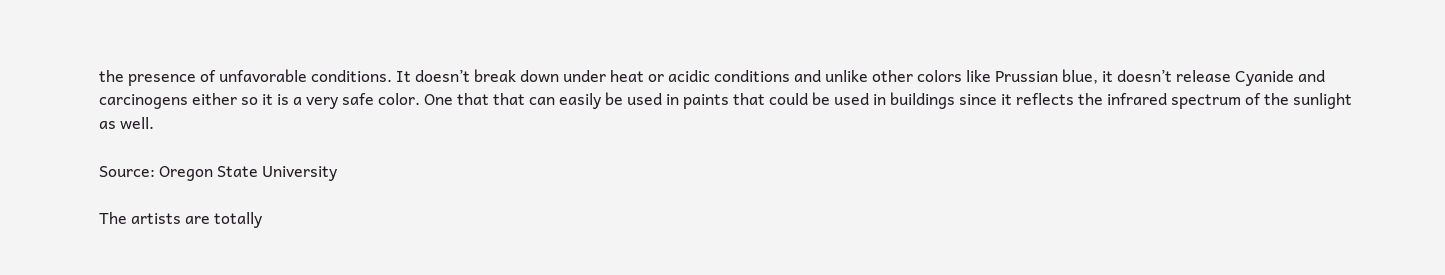the presence of unfavorable conditions. It doesn’t break down under heat or acidic conditions and unlike other colors like Prussian blue, it doesn’t release Cyanide and carcinogens either so it is a very safe color. One that that can easily be used in paints that could be used in buildings since it reflects the infrared spectrum of the sunlight as well.

Source: Oregon State University

The artists are totally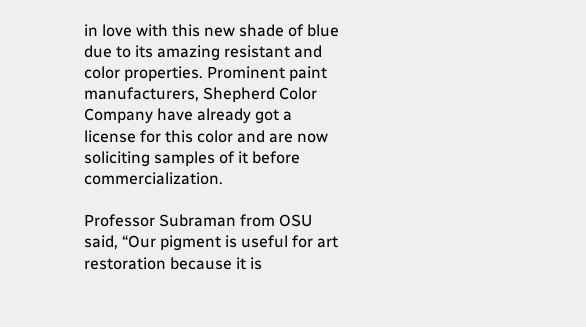in love with this new shade of blue due to its amazing resistant and color properties. Prominent paint manufacturers, Shepherd Color Company have already got a license for this color and are now soliciting samples of it before commercialization.

Professor Subraman from OSU said, “Our pigment is useful for art restoration because it is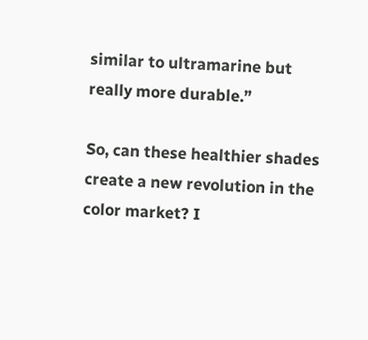similar to ultramarine but really more durable.”

So, can these healthier shades create a new revolution in the color market? I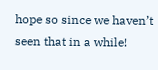hope so since we haven’t seen that in a while!